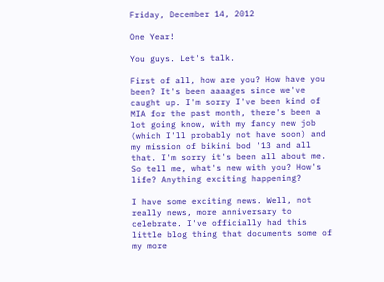Friday, December 14, 2012

One Year!

You guys. Let's talk.

First of all, how are you? How have you been? It's been aaaages since we've caught up. I'm sorry I've been kind of MIA for the past month, there's been a lot going know, with my fancy new job (which I'll probably not have soon) and my mission of bikini bod '13 and all that. I'm sorry it's been all about me. So tell me, what's new with you? How's life? Anything exciting happening?

I have some exciting news. Well, not really news, more anniversary to celebrate. I've officially had this little blog thing that documents some of my more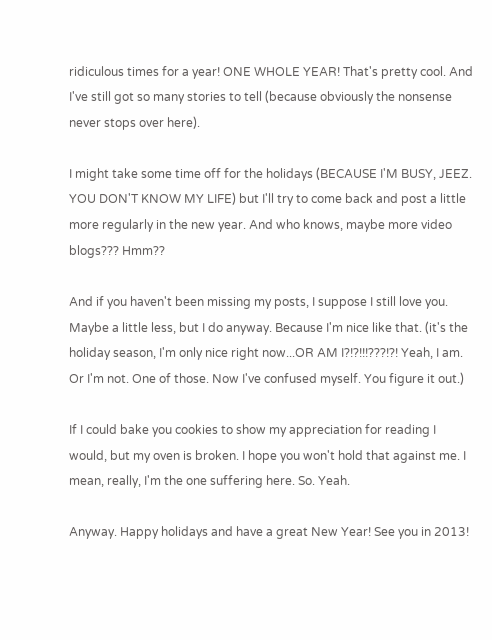ridiculous times for a year! ONE WHOLE YEAR! That's pretty cool. And I've still got so many stories to tell (because obviously the nonsense never stops over here).

I might take some time off for the holidays (BECAUSE I'M BUSY, JEEZ. YOU DON'T KNOW MY LIFE) but I'll try to come back and post a little more regularly in the new year. And who knows, maybe more video blogs??? Hmm??

And if you haven't been missing my posts, I suppose I still love you. Maybe a little less, but I do anyway. Because I'm nice like that. (it's the holiday season, I'm only nice right now...OR AM I?!?!!!???!?! Yeah, I am. Or I'm not. One of those. Now I've confused myself. You figure it out.)

If I could bake you cookies to show my appreciation for reading I would, but my oven is broken. I hope you won't hold that against me. I mean, really, I'm the one suffering here. So. Yeah.

Anyway. Happy holidays and have a great New Year! See you in 2013!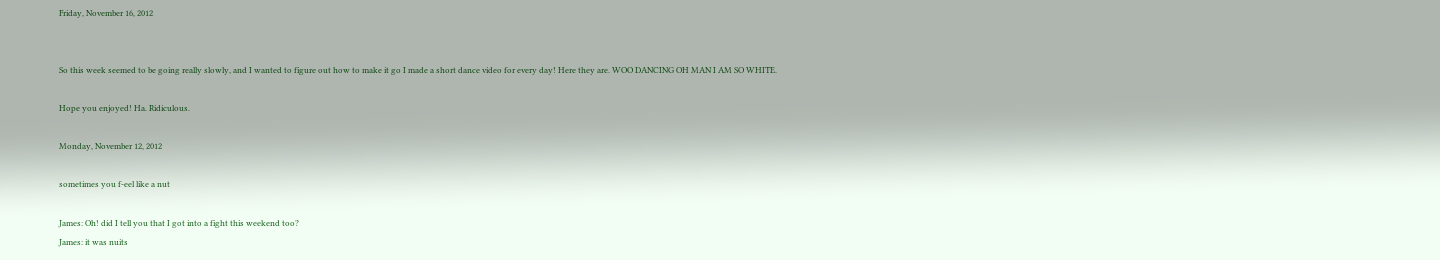Friday, November 16, 2012


So this week seemed to be going really slowly, and I wanted to figure out how to make it go I made a short dance video for every day! Here they are. WOO DANCING OH MAN I AM SO WHITE.

Hope you enjoyed! Ha. Ridiculous.

Monday, November 12, 2012

sometimes you f-eel like a nut

James: Oh! did I tell you that I got into a fight this weekend too?
James: it was nuits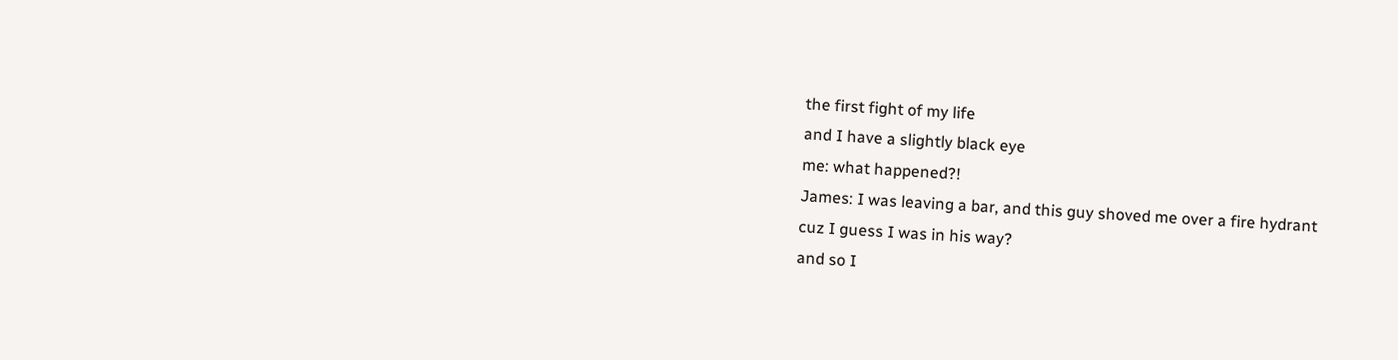the first fight of my life
and I have a slightly black eye
me: what happened?!
James: I was leaving a bar, and this guy shoved me over a fire hydrant
cuz I guess I was in his way?
and so I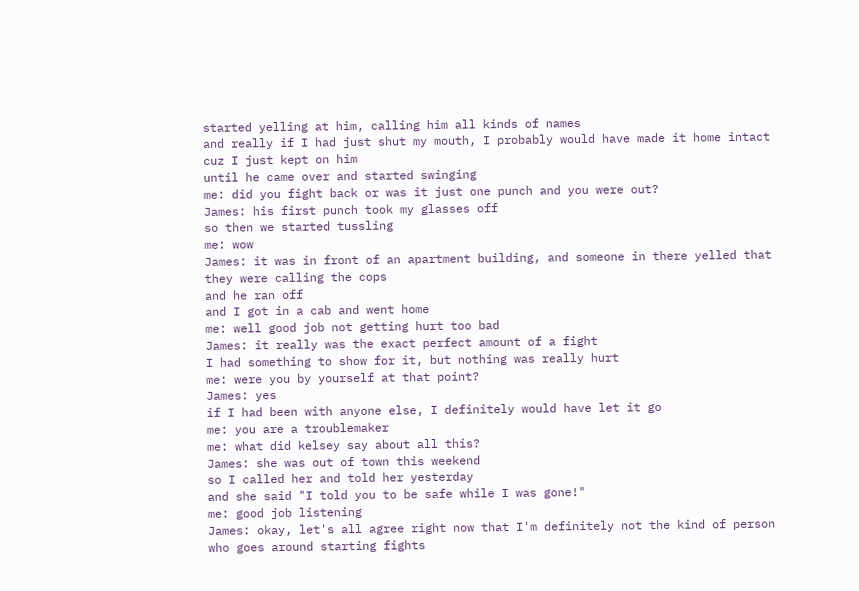started yelling at him, calling him all kinds of names
and really if I had just shut my mouth, I probably would have made it home intact
cuz I just kept on him
until he came over and started swinging
me: did you fight back or was it just one punch and you were out?
James: his first punch took my glasses off
so then we started tussling
me: wow
James: it was in front of an apartment building, and someone in there yelled that they were calling the cops
and he ran off
and I got in a cab and went home
me: well good job not getting hurt too bad
James: it really was the exact perfect amount of a fight
I had something to show for it, but nothing was really hurt
me: were you by yourself at that point?
James: yes
if I had been with anyone else, I definitely would have let it go
me: you are a troublemaker
me: what did kelsey say about all this?
James: she was out of town this weekend
so I called her and told her yesterday
and she said "I told you to be safe while I was gone!"
me: good job listening
James: okay, let's all agree right now that I'm definitely not the kind of person who goes around starting fights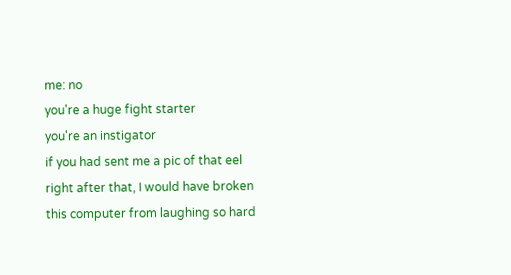me: no
you're a huge fight starter
you're an instigator
if you had sent me a pic of that eel right after that, I would have broken this computer from laughing so hard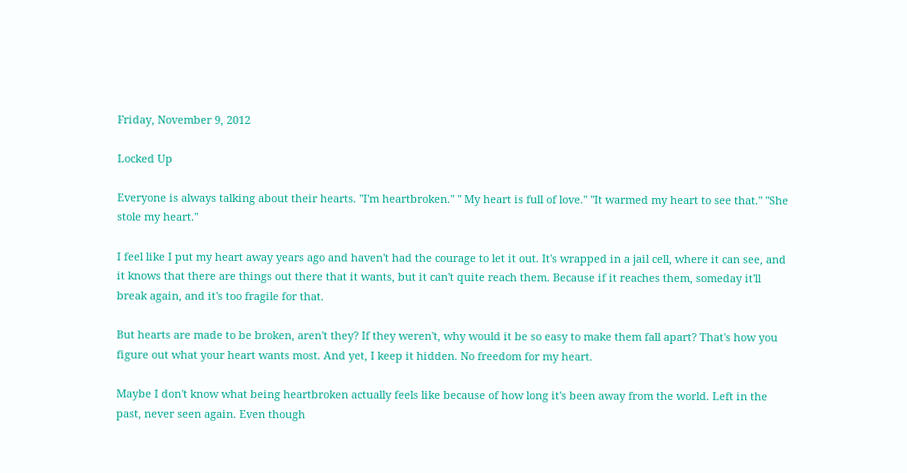Friday, November 9, 2012

Locked Up

Everyone is always talking about their hearts. "I'm heartbroken." " My heart is full of love." "It warmed my heart to see that." "She stole my heart."

I feel like I put my heart away years ago and haven't had the courage to let it out. It's wrapped in a jail cell, where it can see, and it knows that there are things out there that it wants, but it can't quite reach them. Because if it reaches them, someday it'll break again, and it's too fragile for that.

But hearts are made to be broken, aren't they? If they weren't, why would it be so easy to make them fall apart? That's how you figure out what your heart wants most. And yet, I keep it hidden. No freedom for my heart.

Maybe I don't know what being heartbroken actually feels like because of how long it's been away from the world. Left in the past, never seen again. Even though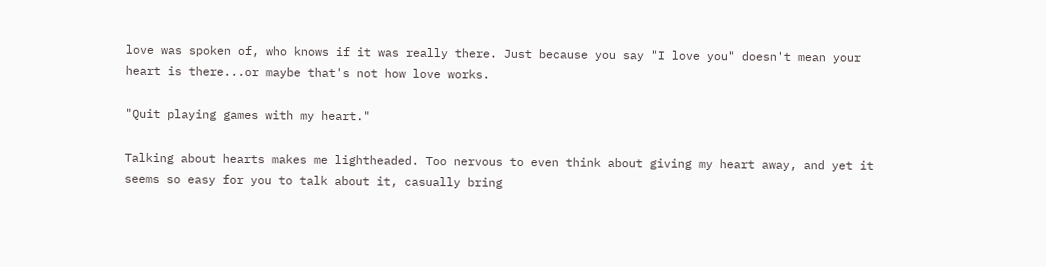love was spoken of, who knows if it was really there. Just because you say "I love you" doesn't mean your heart is there...or maybe that's not how love works.

"Quit playing games with my heart."

Talking about hearts makes me lightheaded. Too nervous to even think about giving my heart away, and yet it seems so easy for you to talk about it, casually bring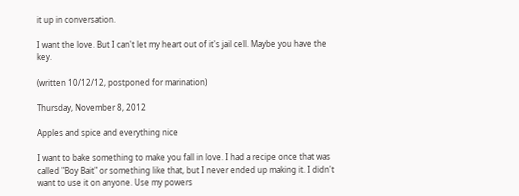it up in conversation.

I want the love. But I can't let my heart out of it's jail cell. Maybe you have the key.

(written 10/12/12, postponed for marination)

Thursday, November 8, 2012

Apples and spice and everything nice

I want to bake something to make you fall in love. I had a recipe once that was called "Boy Bait" or something like that, but I never ended up making it. I didn't want to use it on anyone. Use my powers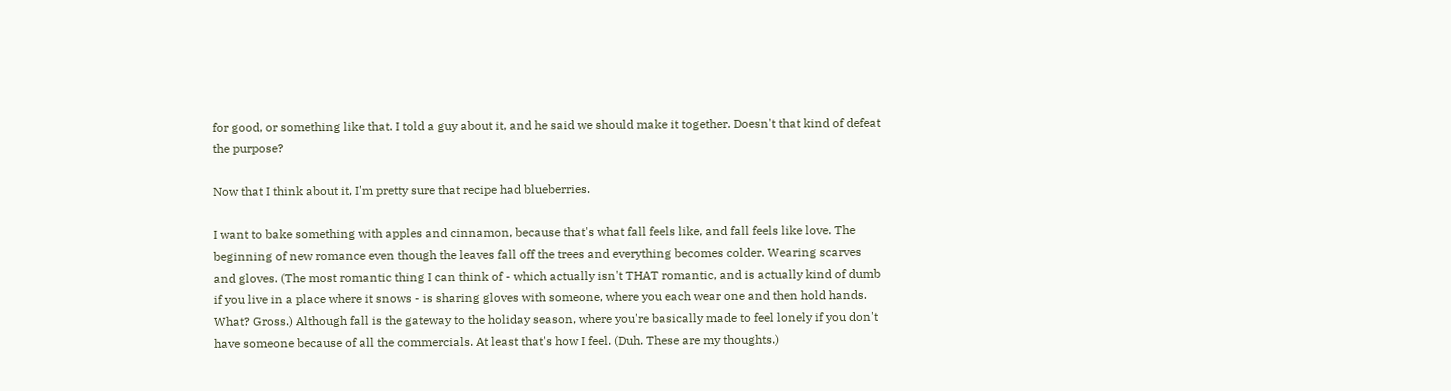for good, or something like that. I told a guy about it, and he said we should make it together. Doesn't that kind of defeat the purpose?

Now that I think about it, I'm pretty sure that recipe had blueberries.

I want to bake something with apples and cinnamon, because that's what fall feels like, and fall feels like love. The beginning of new romance even though the leaves fall off the trees and everything becomes colder. Wearing scarves and gloves. (The most romantic thing I can think of - which actually isn't THAT romantic, and is actually kind of dumb if you live in a place where it snows - is sharing gloves with someone, where you each wear one and then hold hands. What? Gross.) Although fall is the gateway to the holiday season, where you're basically made to feel lonely if you don't have someone because of all the commercials. At least that's how I feel. (Duh. These are my thoughts.)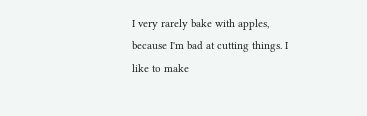I very rarely bake with apples, because I'm bad at cutting things. I like to make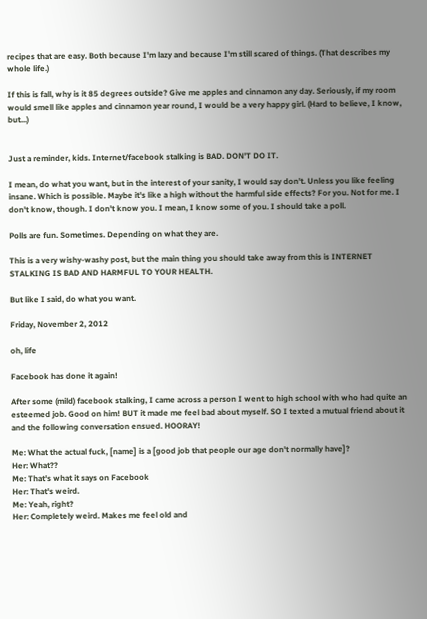recipes that are easy. Both because I'm lazy and because I'm still scared of things. (That describes my whole life.)

If this is fall, why is it 85 degrees outside? Give me apples and cinnamon any day. Seriously, if my room would smell like apples and cinnamon year round, I would be a very happy girl. (Hard to believe, I know, but...)


Just a reminder, kids. Internet/facebook stalking is BAD. DON'T DO IT.

I mean, do what you want, but in the interest of your sanity, I would say don't. Unless you like feeling insane. Which is possible. Maybe it's like a high without the harmful side effects? For you. Not for me. I don't know, though. I don't know you. I mean, I know some of you. I should take a poll.

Polls are fun. Sometimes. Depending on what they are.

This is a very wishy-washy post, but the main thing you should take away from this is INTERNET STALKING IS BAD AND HARMFUL TO YOUR HEALTH.

But like I said, do what you want.

Friday, November 2, 2012

oh, life

Facebook has done it again!

After some (mild) facebook stalking, I came across a person I went to high school with who had quite an esteemed job. Good on him! BUT it made me feel bad about myself. SO I texted a mutual friend about it and the following conversation ensued. HOORAY!

Me: What the actual fuck, [name] is a [good job that people our age don't normally have]?
Her: What??
Me: That's what it says on Facebook
Her: That's weird.
Me: Yeah, right?
Her: Completely weird. Makes me feel old and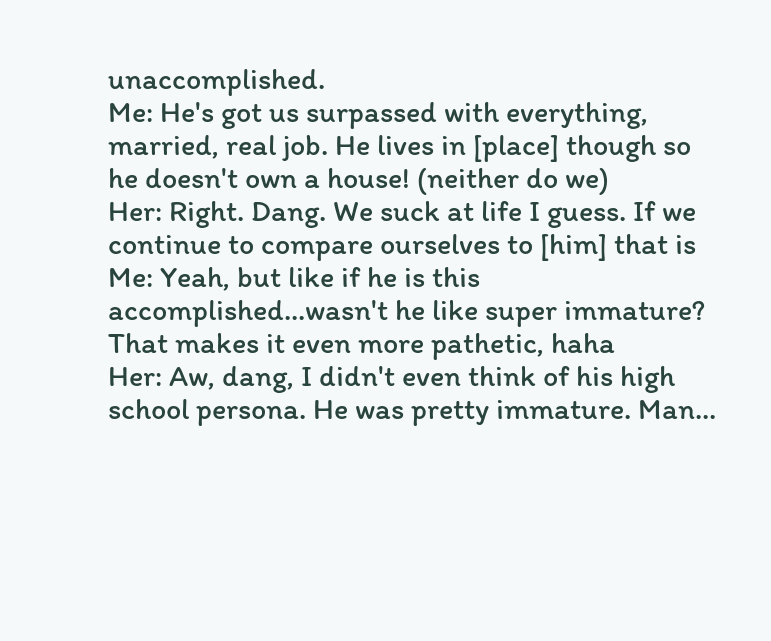unaccomplished.
Me: He's got us surpassed with everything, married, real job. He lives in [place] though so he doesn't own a house! (neither do we)
Her: Right. Dang. We suck at life I guess. If we continue to compare ourselves to [him] that is
Me: Yeah, but like if he is this accomplished...wasn't he like super immature? That makes it even more pathetic, haha
Her: Aw, dang, I didn't even think of his high school persona. He was pretty immature. Man...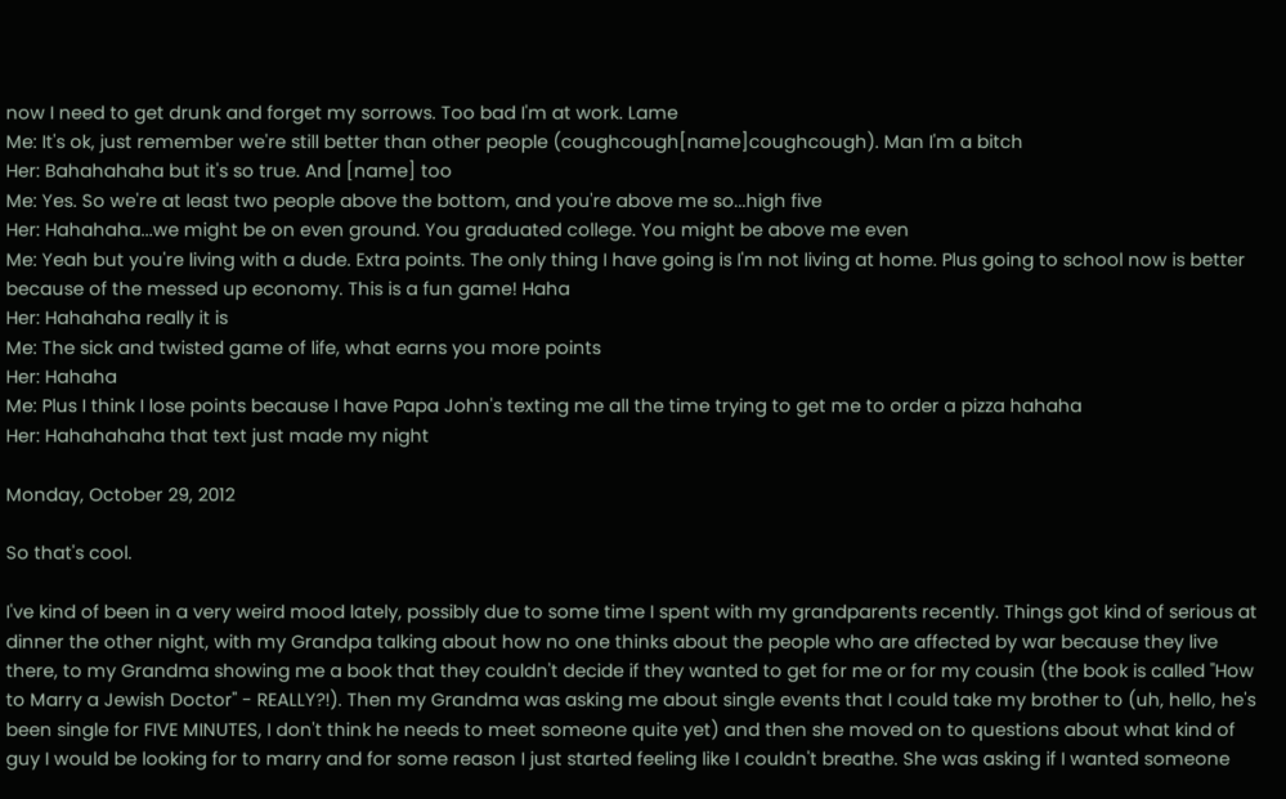now I need to get drunk and forget my sorrows. Too bad I'm at work. Lame
Me: It's ok, just remember we're still better than other people (coughcough[name]coughcough). Man I'm a bitch
Her: Bahahahaha but it's so true. And [name] too
Me: Yes. So we're at least two people above the bottom, and you're above me so...high five
Her: Hahahaha...we might be on even ground. You graduated college. You might be above me even
Me: Yeah but you're living with a dude. Extra points. The only thing I have going is I'm not living at home. Plus going to school now is better because of the messed up economy. This is a fun game! Haha
Her: Hahahaha really it is
Me: The sick and twisted game of life, what earns you more points
Her: Hahaha
Me: Plus I think I lose points because I have Papa John's texting me all the time trying to get me to order a pizza hahaha
Her: Hahahahaha that text just made my night

Monday, October 29, 2012

So that's cool.

I've kind of been in a very weird mood lately, possibly due to some time I spent with my grandparents recently. Things got kind of serious at dinner the other night, with my Grandpa talking about how no one thinks about the people who are affected by war because they live there, to my Grandma showing me a book that they couldn't decide if they wanted to get for me or for my cousin (the book is called "How to Marry a Jewish Doctor" - REALLY?!). Then my Grandma was asking me about single events that I could take my brother to (uh, hello, he's been single for FIVE MINUTES, I don't think he needs to meet someone quite yet) and then she moved on to questions about what kind of guy I would be looking for to marry and for some reason I just started feeling like I couldn't breathe. She was asking if I wanted someone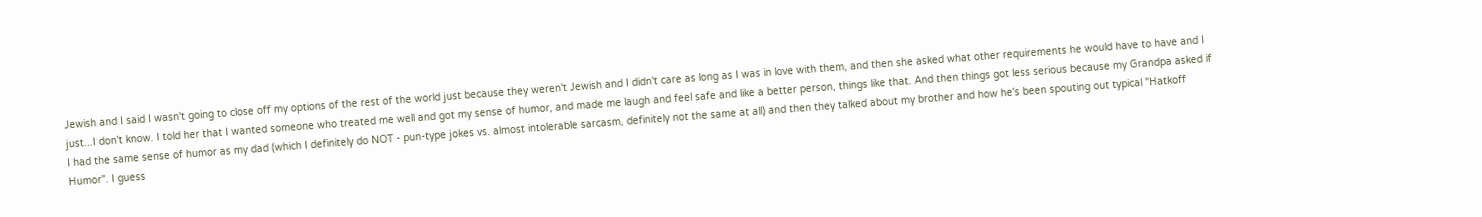Jewish and I said I wasn't going to close off my options of the rest of the world just because they weren't Jewish and I didn't care as long as I was in love with them, and then she asked what other requirements he would have to have and I just...I don't know. I told her that I wanted someone who treated me well and got my sense of humor, and made me laugh and feel safe and like a better person, things like that. And then things got less serious because my Grandpa asked if I had the same sense of humor as my dad (which I definitely do NOT - pun-type jokes vs. almost intolerable sarcasm, definitely not the same at all) and then they talked about my brother and how he's been spouting out typical "Hatkoff Humor". I guess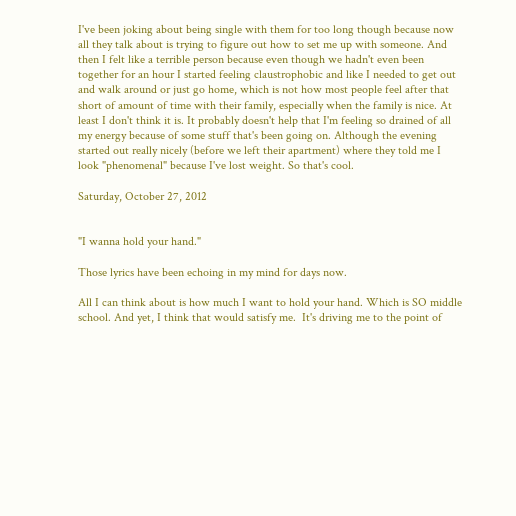I've been joking about being single with them for too long though because now all they talk about is trying to figure out how to set me up with someone. And then I felt like a terrible person because even though we hadn't even been together for an hour I started feeling claustrophobic and like I needed to get out and walk around or just go home, which is not how most people feel after that short of amount of time with their family, especially when the family is nice. At least I don't think it is. It probably doesn't help that I'm feeling so drained of all my energy because of some stuff that's been going on. Although the evening started out really nicely (before we left their apartment) where they told me I look "phenomenal" because I've lost weight. So that's cool.

Saturday, October 27, 2012


"I wanna hold your hand."

Those lyrics have been echoing in my mind for days now.

All I can think about is how much I want to hold your hand. Which is SO middle school. And yet, I think that would satisfy me.  It's driving me to the point of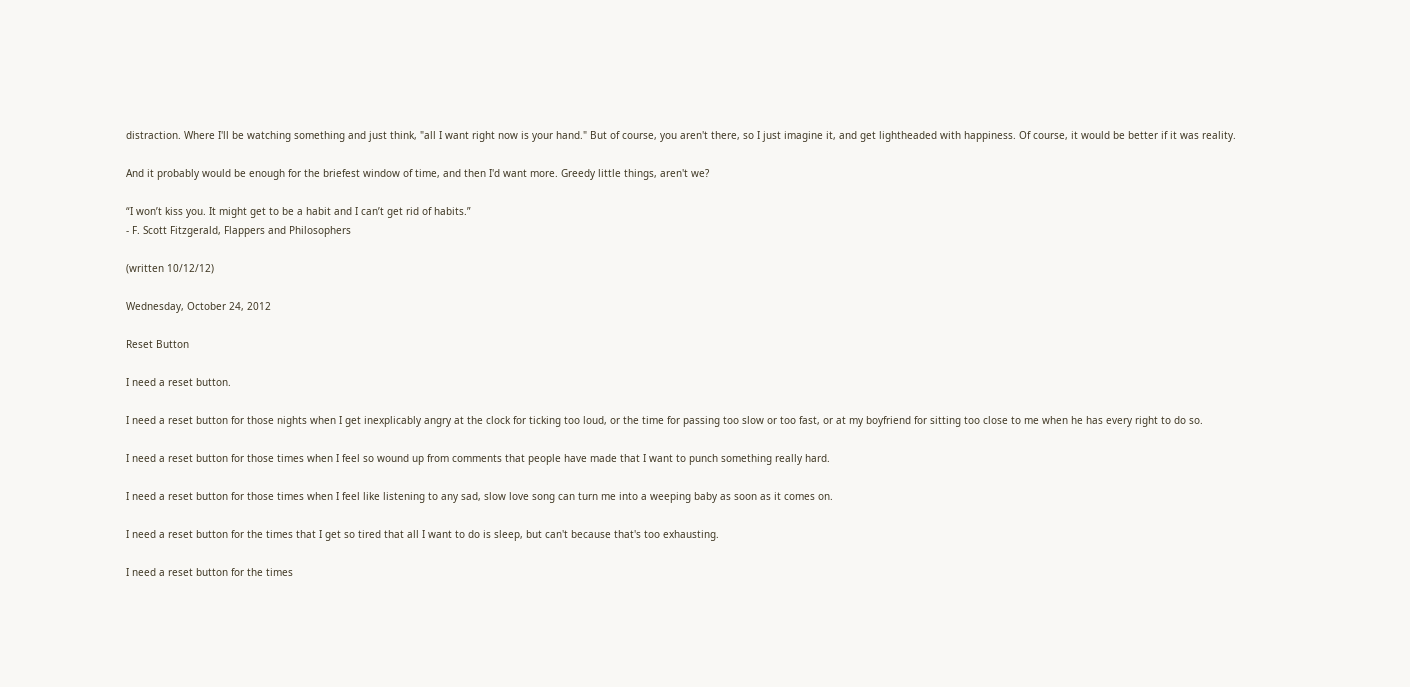distraction. Where I'll be watching something and just think, "all I want right now is your hand." But of course, you aren't there, so I just imagine it, and get lightheaded with happiness. Of course, it would be better if it was reality.

And it probably would be enough for the briefest window of time, and then I'd want more. Greedy little things, aren't we?

“I won’t kiss you. It might get to be a habit and I can’t get rid of habits.”
- F. Scott Fitzgerald, Flappers and Philosophers

(written 10/12/12)

Wednesday, October 24, 2012

Reset Button

I need a reset button.

I need a reset button for those nights when I get inexplicably angry at the clock for ticking too loud, or the time for passing too slow or too fast, or at my boyfriend for sitting too close to me when he has every right to do so.

I need a reset button for those times when I feel so wound up from comments that people have made that I want to punch something really hard.

I need a reset button for those times when I feel like listening to any sad, slow love song can turn me into a weeping baby as soon as it comes on.

I need a reset button for the times that I get so tired that all I want to do is sleep, but can't because that's too exhausting.

I need a reset button for the times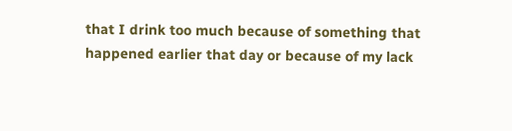that I drink too much because of something that happened earlier that day or because of my lack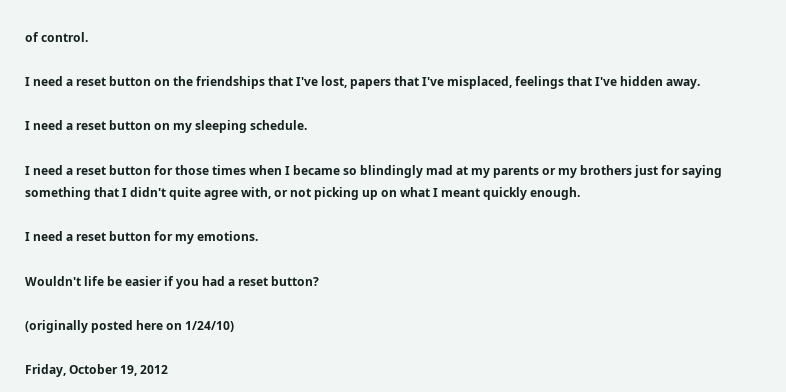of control.

I need a reset button on the friendships that I've lost, papers that I've misplaced, feelings that I've hidden away.

I need a reset button on my sleeping schedule.

I need a reset button for those times when I became so blindingly mad at my parents or my brothers just for saying something that I didn't quite agree with, or not picking up on what I meant quickly enough.

I need a reset button for my emotions.

Wouldn't life be easier if you had a reset button?

(originally posted here on 1/24/10)

Friday, October 19, 2012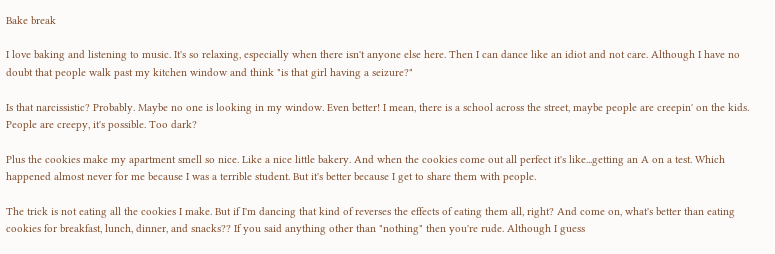Bake break

I love baking and listening to music. It's so relaxing, especially when there isn't anyone else here. Then I can dance like an idiot and not care. Although I have no doubt that people walk past my kitchen window and think "is that girl having a seizure?"

Is that narcissistic? Probably. Maybe no one is looking in my window. Even better! I mean, there is a school across the street, maybe people are creepin' on the kids. People are creepy, it's possible. Too dark?

Plus the cookies make my apartment smell so nice. Like a nice little bakery. And when the cookies come out all perfect it's like...getting an A on a test. Which happened almost never for me because I was a terrible student. But it's better because I get to share them with people.

The trick is not eating all the cookies I make. But if I'm dancing that kind of reverses the effects of eating them all, right? And come on, what's better than eating cookies for breakfast, lunch, dinner, and snacks?? If you said anything other than "nothing" then you're rude. Although I guess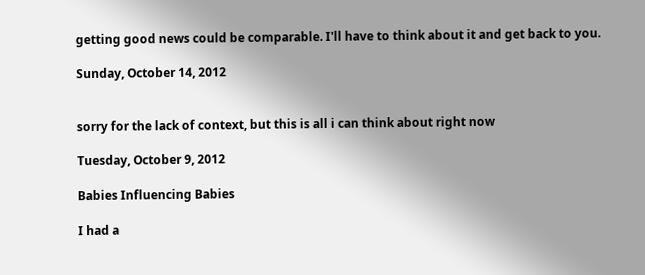getting good news could be comparable. I'll have to think about it and get back to you.

Sunday, October 14, 2012


sorry for the lack of context, but this is all i can think about right now

Tuesday, October 9, 2012

Babies Influencing Babies

I had a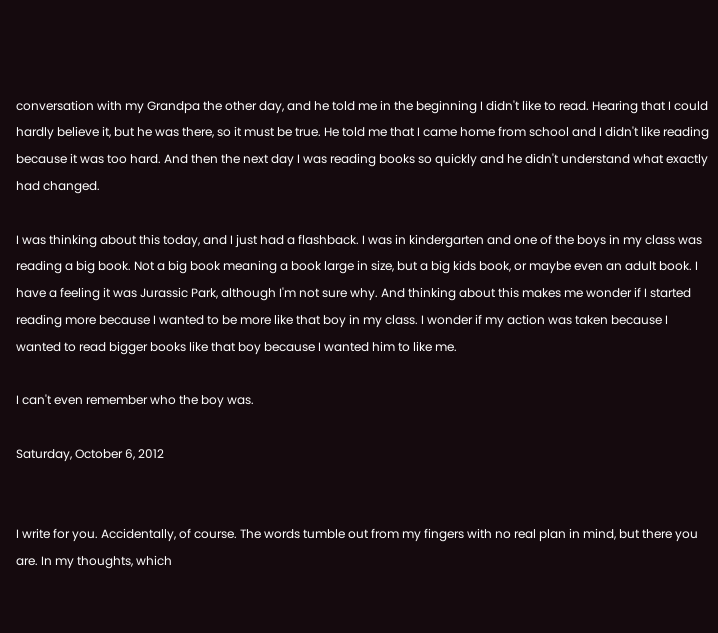conversation with my Grandpa the other day, and he told me in the beginning I didn't like to read. Hearing that I could hardly believe it, but he was there, so it must be true. He told me that I came home from school and I didn't like reading because it was too hard. And then the next day I was reading books so quickly and he didn't understand what exactly had changed.

I was thinking about this today, and I just had a flashback. I was in kindergarten and one of the boys in my class was reading a big book. Not a big book meaning a book large in size, but a big kids book, or maybe even an adult book. I have a feeling it was Jurassic Park, although I'm not sure why. And thinking about this makes me wonder if I started reading more because I wanted to be more like that boy in my class. I wonder if my action was taken because I wanted to read bigger books like that boy because I wanted him to like me.

I can't even remember who the boy was.

Saturday, October 6, 2012


I write for you. Accidentally, of course. The words tumble out from my fingers with no real plan in mind, but there you are. In my thoughts, which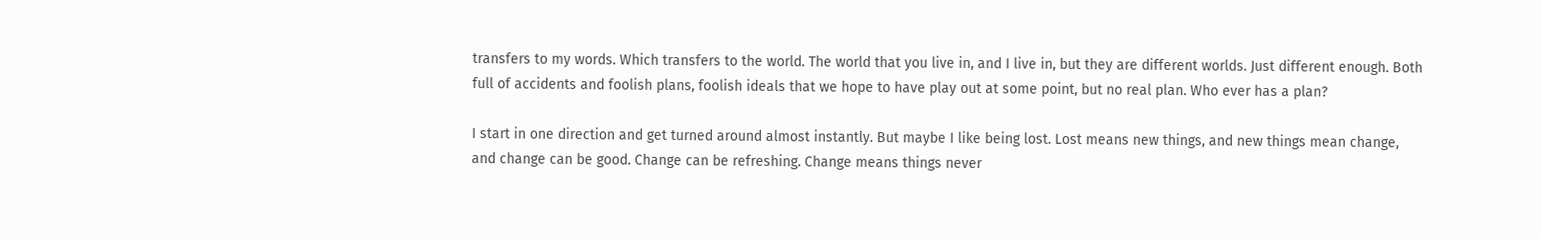transfers to my words. Which transfers to the world. The world that you live in, and I live in, but they are different worlds. Just different enough. Both full of accidents and foolish plans, foolish ideals that we hope to have play out at some point, but no real plan. Who ever has a plan?

I start in one direction and get turned around almost instantly. But maybe I like being lost. Lost means new things, and new things mean change, and change can be good. Change can be refreshing. Change means things never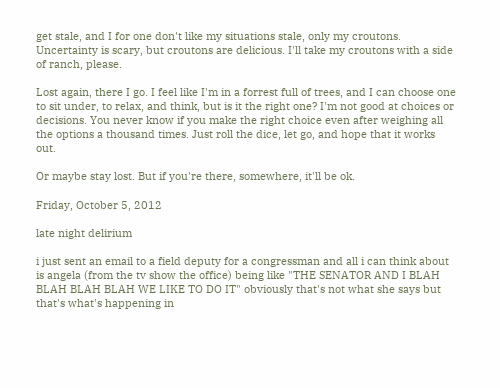get stale, and I for one don't like my situations stale, only my croutons. Uncertainty is scary, but croutons are delicious. I'll take my croutons with a side of ranch, please.

Lost again, there I go. I feel like I'm in a forrest full of trees, and I can choose one to sit under, to relax, and think, but is it the right one? I'm not good at choices or decisions. You never know if you make the right choice even after weighing all the options a thousand times. Just roll the dice, let go, and hope that it works out.

Or maybe stay lost. But if you're there, somewhere, it'll be ok.

Friday, October 5, 2012

late night delirium

i just sent an email to a field deputy for a congressman and all i can think about is angela (from the tv show the office) being like "THE SENATOR AND I BLAH BLAH BLAH BLAH WE LIKE TO DO IT" obviously that's not what she says but that's what's happening in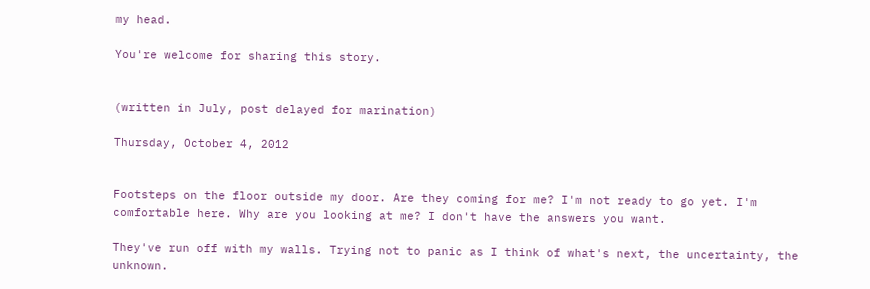my head.

You're welcome for sharing this story.


(written in July, post delayed for marination)

Thursday, October 4, 2012


Footsteps on the floor outside my door. Are they coming for me? I'm not ready to go yet. I'm comfortable here. Why are you looking at me? I don't have the answers you want.

They've run off with my walls. Trying not to panic as I think of what's next, the uncertainty, the unknown.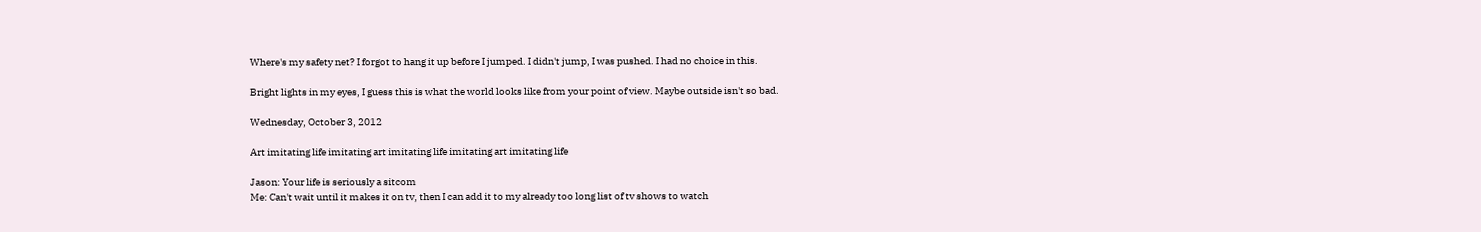Where's my safety net? I forgot to hang it up before I jumped. I didn't jump, I was pushed. I had no choice in this.

Bright lights in my eyes, I guess this is what the world looks like from your point of view. Maybe outside isn't so bad.

Wednesday, October 3, 2012

Art imitating life imitating art imitating life imitating art imitating life

Jason: Your life is seriously a sitcom
Me: Can't wait until it makes it on tv, then I can add it to my already too long list of tv shows to watch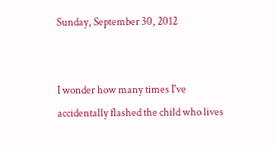Sunday, September 30, 2012


I wonder how many times I've accidentally flashed the child who lives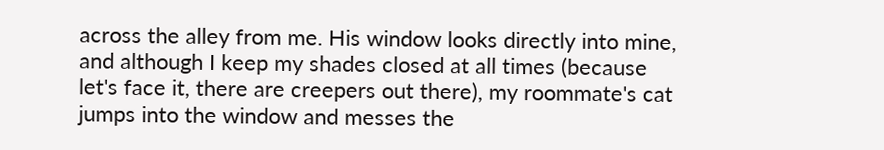across the alley from me. His window looks directly into mine, and although I keep my shades closed at all times (because let's face it, there are creepers out there), my roommate's cat jumps into the window and messes the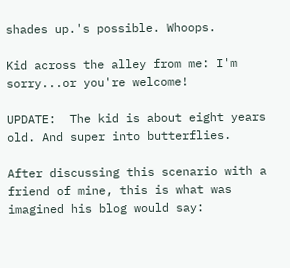shades up.'s possible. Whoops.

Kid across the alley from me: I'm sorry...or you're welcome!

UPDATE:  The kid is about eight years old. And super into butterflies.

After discussing this scenario with a friend of mine, this is what was imagined his blog would say: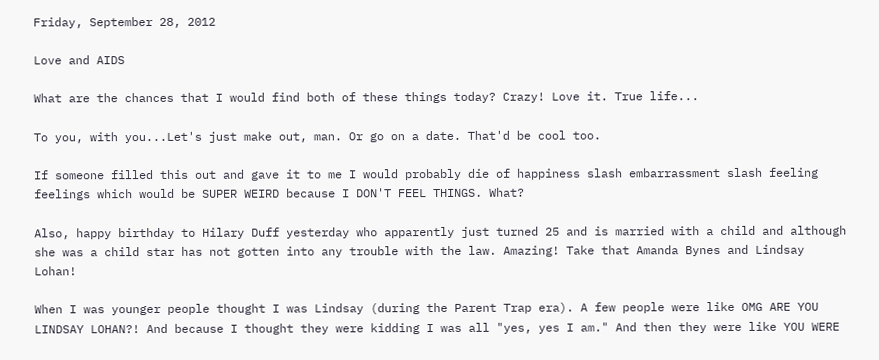Friday, September 28, 2012

Love and AIDS

What are the chances that I would find both of these things today? Crazy! Love it. True life...

To you, with you...Let's just make out, man. Or go on a date. That'd be cool too.

If someone filled this out and gave it to me I would probably die of happiness slash embarrassment slash feeling feelings which would be SUPER WEIRD because I DON'T FEEL THINGS. What?

Also, happy birthday to Hilary Duff yesterday who apparently just turned 25 and is married with a child and although she was a child star has not gotten into any trouble with the law. Amazing! Take that Amanda Bynes and Lindsay Lohan!

When I was younger people thought I was Lindsay (during the Parent Trap era). A few people were like OMG ARE YOU LINDSAY LOHAN?! And because I thought they were kidding I was all "yes, yes I am." And then they were like YOU WERE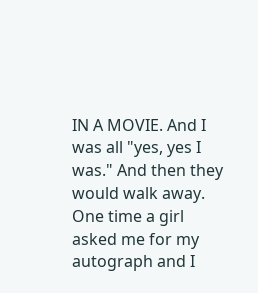IN A MOVIE. And I was all "yes, yes I was." And then they would walk away. One time a girl asked me for my autograph and I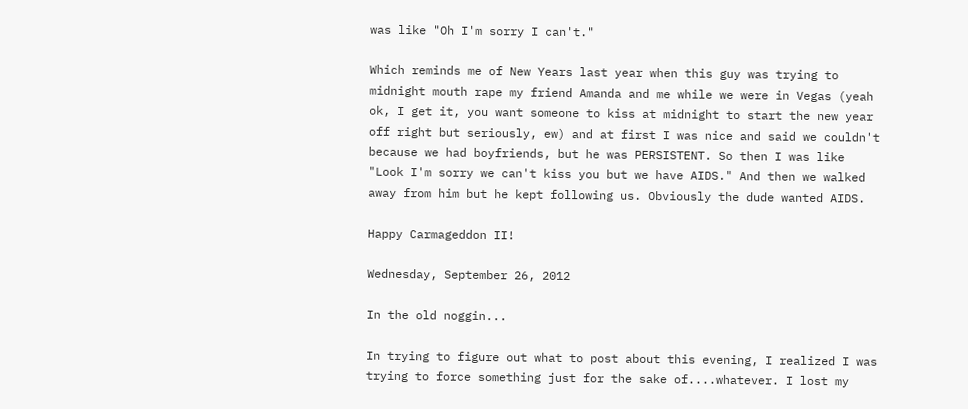was like "Oh I'm sorry I can't."

Which reminds me of New Years last year when this guy was trying to midnight mouth rape my friend Amanda and me while we were in Vegas (yeah ok, I get it, you want someone to kiss at midnight to start the new year off right but seriously, ew) and at first I was nice and said we couldn't because we had boyfriends, but he was PERSISTENT. So then I was like "Look I'm sorry we can't kiss you but we have AIDS." And then we walked away from him but he kept following us. Obviously the dude wanted AIDS.

Happy Carmageddon II!

Wednesday, September 26, 2012

In the old noggin...

In trying to figure out what to post about this evening, I realized I was trying to force something just for the sake of....whatever. I lost my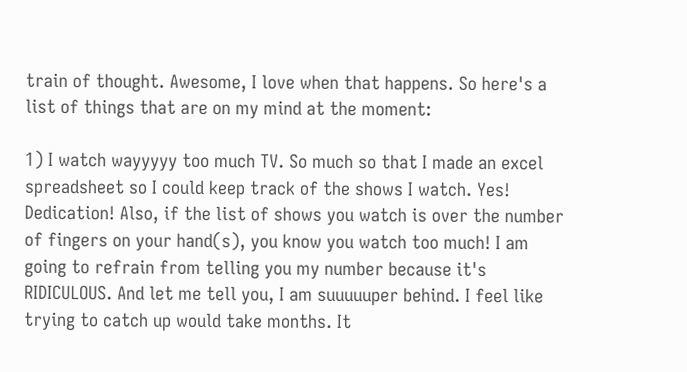train of thought. Awesome, I love when that happens. So here's a list of things that are on my mind at the moment:

1) I watch wayyyyy too much TV. So much so that I made an excel spreadsheet so I could keep track of the shows I watch. Yes! Dedication! Also, if the list of shows you watch is over the number of fingers on your hand(s), you know you watch too much! I am going to refrain from telling you my number because it's RIDICULOUS. And let me tell you, I am suuuuuper behind. I feel like trying to catch up would take months. It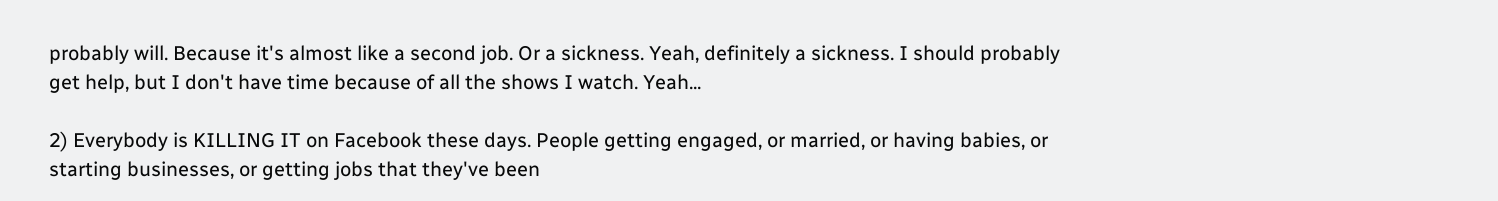probably will. Because it's almost like a second job. Or a sickness. Yeah, definitely a sickness. I should probably get help, but I don't have time because of all the shows I watch. Yeah...

2) Everybody is KILLING IT on Facebook these days. People getting engaged, or married, or having babies, or starting businesses, or getting jobs that they've been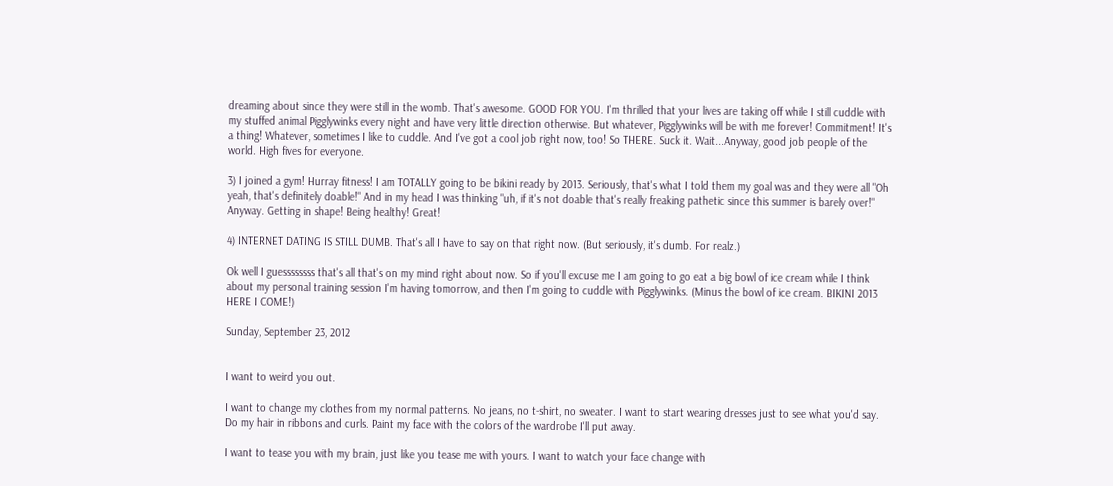dreaming about since they were still in the womb. That's awesome. GOOD FOR YOU. I'm thrilled that your lives are taking off while I still cuddle with my stuffed animal Pigglywinks every night and have very little direction otherwise. But whatever, Pigglywinks will be with me forever! Commitment! It's a thing! Whatever, sometimes I like to cuddle. And I've got a cool job right now, too! So THERE. Suck it. Wait...Anyway, good job people of the world. High fives for everyone.

3) I joined a gym! Hurray fitness! I am TOTALLY going to be bikini ready by 2013. Seriously, that's what I told them my goal was and they were all "Oh yeah, that's definitely doable!" And in my head I was thinking "uh, if it's not doable that's really freaking pathetic since this summer is barely over!" Anyway. Getting in shape! Being healthy! Great!

4) INTERNET DATING IS STILL DUMB. That's all I have to say on that right now. (But seriously, it's dumb. For realz.)

Ok well I guessssssss that's all that's on my mind right about now. So if you'll excuse me I am going to go eat a big bowl of ice cream while I think about my personal training session I'm having tomorrow, and then I'm going to cuddle with Pigglywinks. (Minus the bowl of ice cream. BIKINI 2013 HERE I COME!)

Sunday, September 23, 2012


I want to weird you out.

I want to change my clothes from my normal patterns. No jeans, no t-shirt, no sweater. I want to start wearing dresses just to see what you'd say. Do my hair in ribbons and curls. Paint my face with the colors of the wardrobe I'll put away.

I want to tease you with my brain, just like you tease me with yours. I want to watch your face change with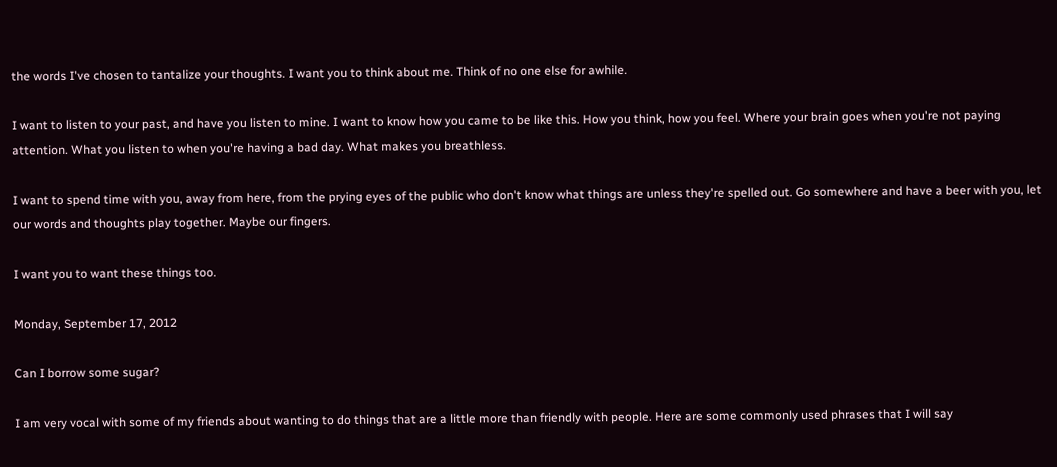the words I've chosen to tantalize your thoughts. I want you to think about me. Think of no one else for awhile.

I want to listen to your past, and have you listen to mine. I want to know how you came to be like this. How you think, how you feel. Where your brain goes when you're not paying attention. What you listen to when you're having a bad day. What makes you breathless.

I want to spend time with you, away from here, from the prying eyes of the public who don't know what things are unless they're spelled out. Go somewhere and have a beer with you, let our words and thoughts play together. Maybe our fingers.

I want you to want these things too.

Monday, September 17, 2012

Can I borrow some sugar?

I am very vocal with some of my friends about wanting to do things that are a little more than friendly with people. Here are some commonly used phrases that I will say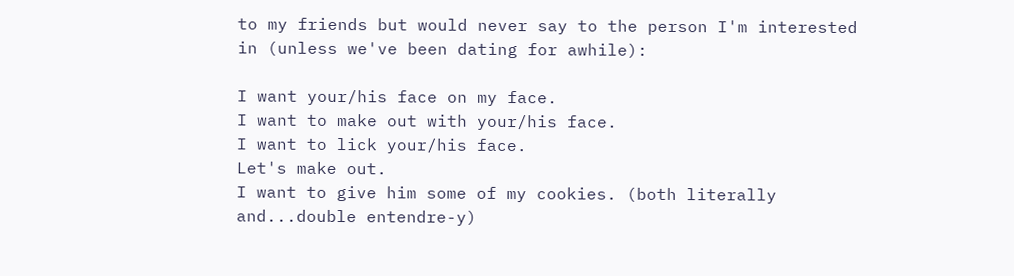to my friends but would never say to the person I'm interested in (unless we've been dating for awhile):

I want your/his face on my face.
I want to make out with your/his face.
I want to lick your/his face.
Let's make out.
I want to give him some of my cookies. (both literally and...double entendre-y)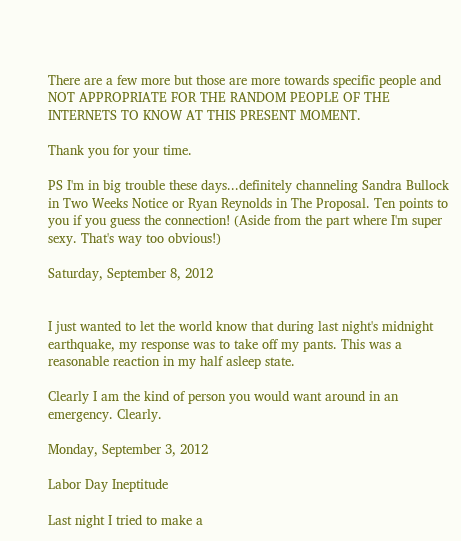There are a few more but those are more towards specific people and NOT APPROPRIATE FOR THE RANDOM PEOPLE OF THE INTERNETS TO KNOW AT THIS PRESENT MOMENT.

Thank you for your time.

PS I'm in big trouble these days...definitely channeling Sandra Bullock in Two Weeks Notice or Ryan Reynolds in The Proposal. Ten points to you if you guess the connection! (Aside from the part where I'm super sexy. That's way too obvious!)

Saturday, September 8, 2012


I just wanted to let the world know that during last night's midnight earthquake, my response was to take off my pants. This was a reasonable reaction in my half asleep state.

Clearly I am the kind of person you would want around in an emergency. Clearly.

Monday, September 3, 2012

Labor Day Ineptitude

Last night I tried to make a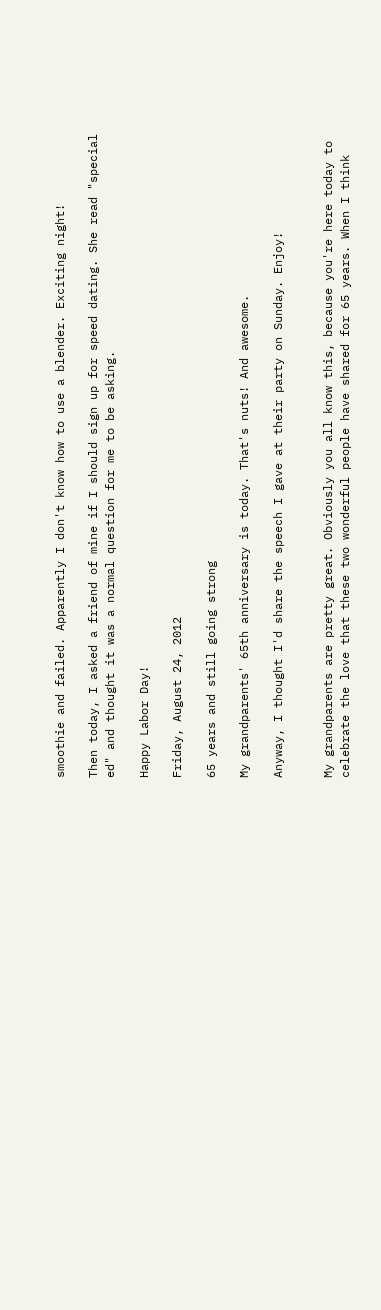smoothie and failed. Apparently I don't know how to use a blender. Exciting night!

Then today, I asked a friend of mine if I should sign up for speed dating. She read "special ed" and thought it was a normal question for me to be asking.

Happy Labor Day!

Friday, August 24, 2012

65 years and still going strong

My grandparents' 65th anniversary is today. That's nuts! And awesome.

Anyway, I thought I'd share the speech I gave at their party on Sunday. Enjoy!


My grandparents are pretty great. Obviously you all know this, because you're here today to celebrate the love that these two wonderful people have shared for 65 years. When I think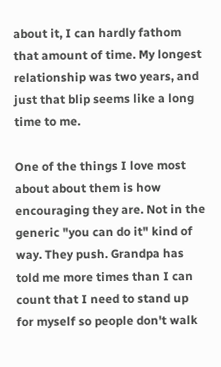about it, I can hardly fathom that amount of time. My longest relationship was two years, and just that blip seems like a long time to me.

One of the things I love most about about them is how encouraging they are. Not in the generic "you can do it" kind of way. They push. Grandpa has told me more times than I can count that I need to stand up for myself so people don't walk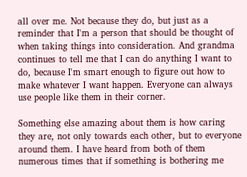all over me. Not because they do, but just as a reminder that I'm a person that should be thought of when taking things into consideration. And grandma continues to tell me that I can do anything I want to do, because I'm smart enough to figure out how to make whatever I want happen. Everyone can always use people like them in their corner.

Something else amazing about them is how caring they are, not only towards each other, but to everyone around them. I have heard from both of them numerous times that if something is bothering me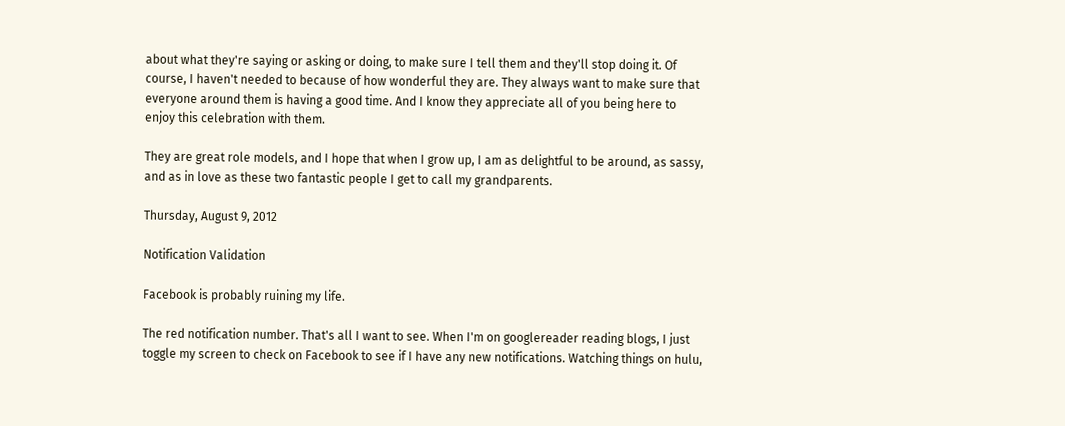about what they're saying or asking or doing, to make sure I tell them and they'll stop doing it. Of course, I haven't needed to because of how wonderful they are. They always want to make sure that everyone around them is having a good time. And I know they appreciate all of you being here to enjoy this celebration with them.

They are great role models, and I hope that when I grow up, I am as delightful to be around, as sassy, and as in love as these two fantastic people I get to call my grandparents.

Thursday, August 9, 2012

Notification Validation

Facebook is probably ruining my life.

The red notification number. That's all I want to see. When I'm on googlereader reading blogs, I just toggle my screen to check on Facebook to see if I have any new notifications. Watching things on hulu,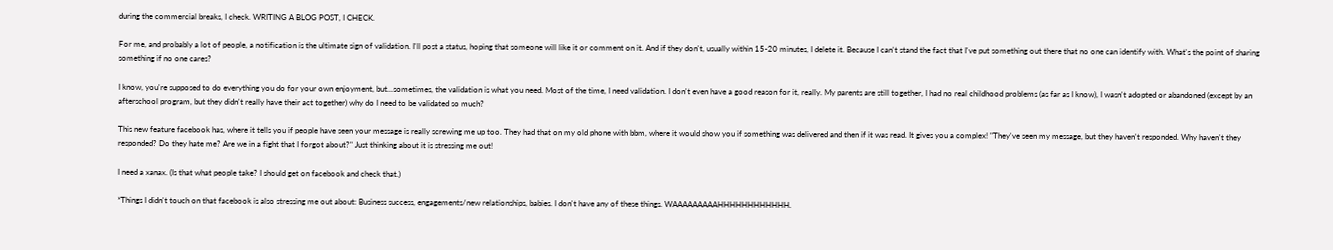during the commercial breaks, I check. WRITING A BLOG POST, I CHECK.

For me, and probably a lot of people, a notification is the ultimate sign of validation. I'll post a status, hoping that someone will like it or comment on it. And if they don't, usually within 15-20 minutes, I delete it. Because I can't stand the fact that I've put something out there that no one can identify with. What's the point of sharing something if no one cares?

I know, you're supposed to do everything you do for your own enjoyment, but...sometimes, the validation is what you need. Most of the time, I need validation. I don't even have a good reason for it, really. My parents are still together, I had no real childhood problems (as far as I know), I wasn't adopted or abandoned (except by an afterschool program, but they didn't really have their act together) why do I need to be validated so much?

This new feature facebook has, where it tells you if people have seen your message is really screwing me up too. They had that on my old phone with bbm, where it would show you if something was delivered and then if it was read. It gives you a complex! "They've seen my message, but they haven't responded. Why haven't they responded? Do they hate me? Are we in a fight that I forgot about?" Just thinking about it is stressing me out!

I need a xanax. (Is that what people take? I should get on facebook and check that.)

*Things I didn't touch on that facebook is also stressing me out about: Business success, engagements/new relationships, babies. I don't have any of these things. WAAAAAAAAAHHHHHHHHHHHH.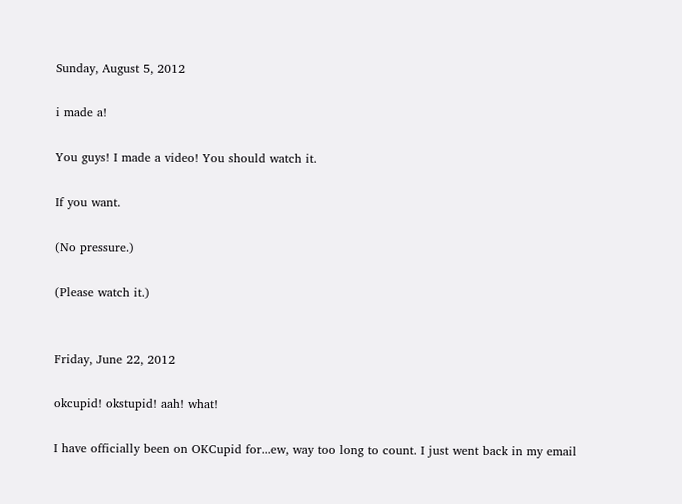Sunday, August 5, 2012

i made a!

You guys! I made a video! You should watch it.

If you want.

(No pressure.)

(Please watch it.)


Friday, June 22, 2012

okcupid! okstupid! aah! what!

I have officially been on OKCupid for...ew, way too long to count. I just went back in my email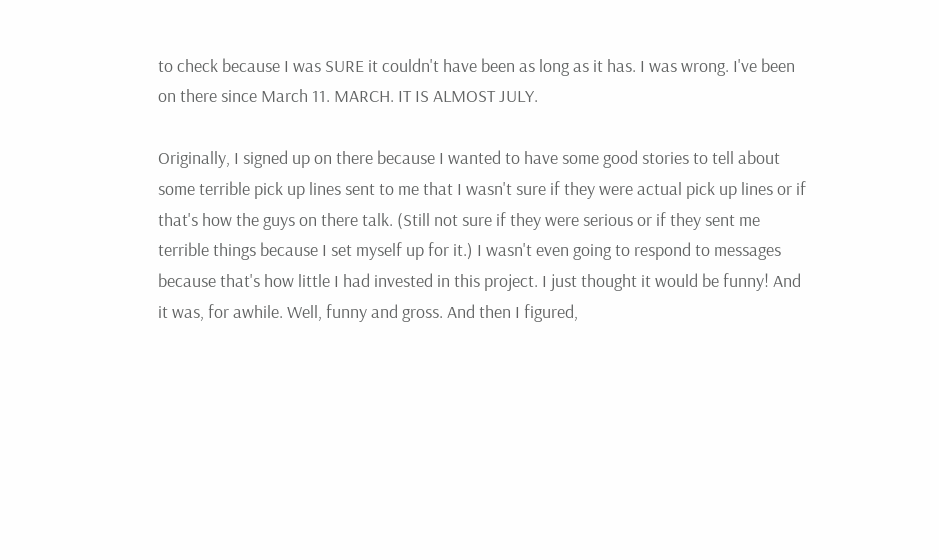to check because I was SURE it couldn't have been as long as it has. I was wrong. I've been on there since March 11. MARCH. IT IS ALMOST JULY.

Originally, I signed up on there because I wanted to have some good stories to tell about some terrible pick up lines sent to me that I wasn't sure if they were actual pick up lines or if that's how the guys on there talk. (Still not sure if they were serious or if they sent me terrible things because I set myself up for it.) I wasn't even going to respond to messages because that's how little I had invested in this project. I just thought it would be funny! And it was, for awhile. Well, funny and gross. And then I figured,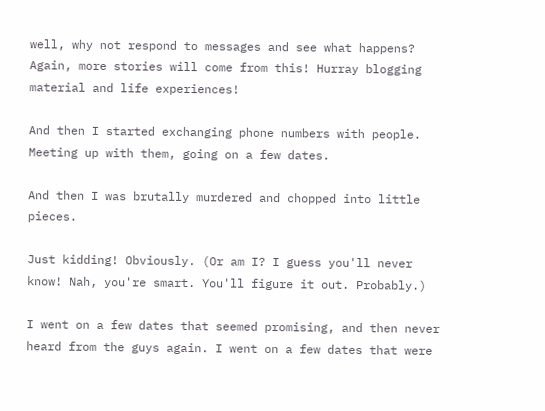well, why not respond to messages and see what happens? Again, more stories will come from this! Hurray blogging material and life experiences!

And then I started exchanging phone numbers with people. Meeting up with them, going on a few dates.

And then I was brutally murdered and chopped into little pieces.

Just kidding! Obviously. (Or am I? I guess you'll never know! Nah, you're smart. You'll figure it out. Probably.)

I went on a few dates that seemed promising, and then never heard from the guys again. I went on a few dates that were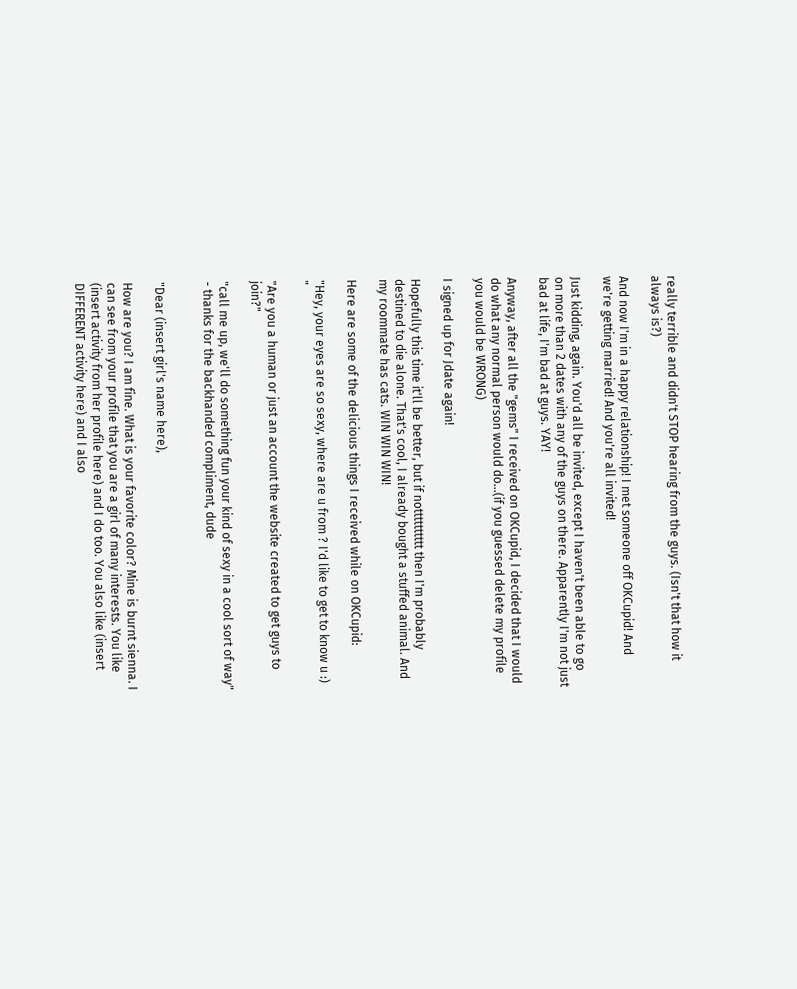really terrible and didn't STOP hearing from the guys. (Isn't that how it always is?)

And now I'm in a happy relationship! I met someone off OKCupid! And we're getting married! And you're all invited!

Just kidding, again. You'd all be invited, except I haven't been able to go on more than 2 dates with any of the guys on there. Apparently I'm not just bad at life, I'm bad at guys. YAY!

Anyway, after all the "gems" I received on OKCupid, I decided that I would do what any normal person would do...(if you guessed delete my profile you would be WRONG)

I signed up for Jdate again!

Hopefully this time it'll be better, but if notttttttttt then I'm probably destined to die alone. That's cool, I already bought a stuffed animal. And my roommate has cats. WIN WIN WIN!

Here are some of the delicious things I received while on OKCupid:

"Hey, your eyes are so sexy, where are u from ? I'd like to get to know u :) "

"Are you a human or just an account the website created to get guys to join?"

"call me up, we'll do something fun your kind of sexy in a cool sort of way" - thanks for the backhanded compliment, dude


"Dear (insert girl's name here),

How are you? I am fine. What is your favorite color? Mine is burnt sienna. I can see from your profile that you are a girl of many interests. You like (insert activity from her profile here) and I do too. You also like (insert DIFFERENT activity here) and I also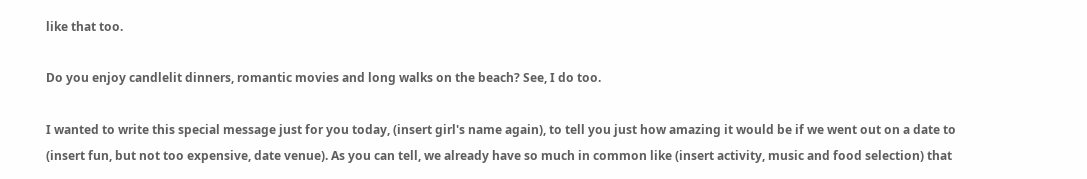like that too.

Do you enjoy candlelit dinners, romantic movies and long walks on the beach? See, I do too.

I wanted to write this special message just for you today, (insert girl's name again), to tell you just how amazing it would be if we went out on a date to (insert fun, but not too expensive, date venue). As you can tell, we already have so much in common like (insert activity, music and food selection) that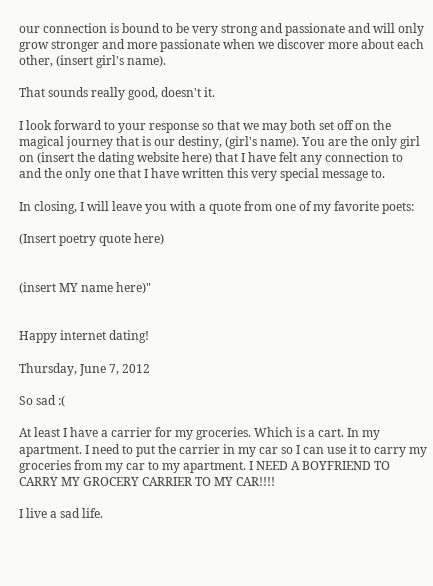our connection is bound to be very strong and passionate and will only grow stronger and more passionate when we discover more about each other, (insert girl's name).

That sounds really good, doesn't it.

I look forward to your response so that we may both set off on the magical journey that is our destiny, (girl's name). You are the only girl on (insert the dating website here) that I have felt any connection to and the only one that I have written this very special message to.

In closing, I will leave you with a quote from one of my favorite poets:

(Insert poetry quote here)


(insert MY name here)"


Happy internet dating!

Thursday, June 7, 2012

So sad :(

At least I have a carrier for my groceries. Which is a cart. In my apartment. I need to put the carrier in my car so I can use it to carry my groceries from my car to my apartment. I NEED A BOYFRIEND TO CARRY MY GROCERY CARRIER TO MY CAR!!!!

I live a sad life.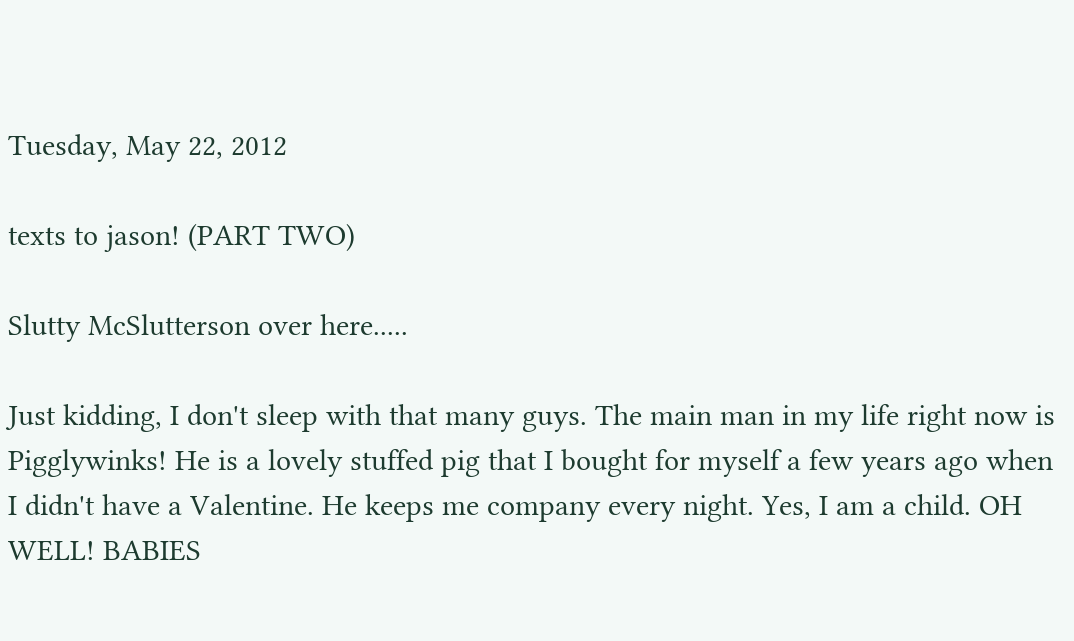Tuesday, May 22, 2012

texts to jason! (PART TWO)

Slutty McSlutterson over here.....

Just kidding, I don't sleep with that many guys. The main man in my life right now is Pigglywinks! He is a lovely stuffed pig that I bought for myself a few years ago when I didn't have a Valentine. He keeps me company every night. Yes, I am a child. OH WELL! BABIES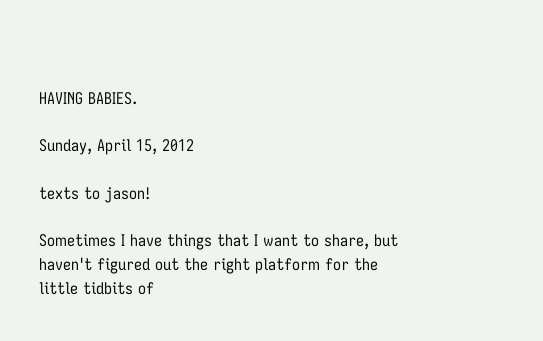HAVING BABIES.

Sunday, April 15, 2012

texts to jason!

Sometimes I have things that I want to share, but haven't figured out the right platform for the little tidbits of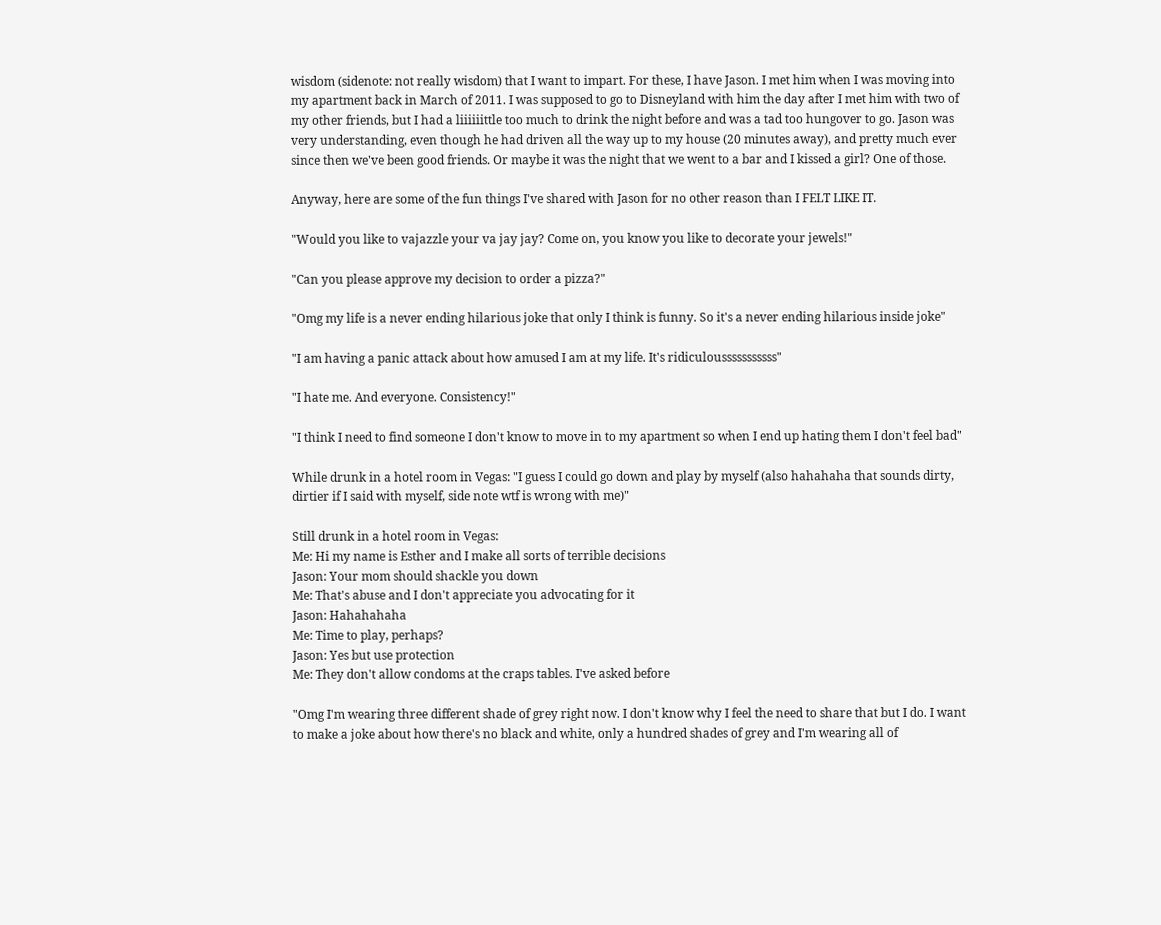wisdom (sidenote: not really wisdom) that I want to impart. For these, I have Jason. I met him when I was moving into my apartment back in March of 2011. I was supposed to go to Disneyland with him the day after I met him with two of my other friends, but I had a liiiiiittle too much to drink the night before and was a tad too hungover to go. Jason was very understanding, even though he had driven all the way up to my house (20 minutes away), and pretty much ever since then we've been good friends. Or maybe it was the night that we went to a bar and I kissed a girl? One of those.

Anyway, here are some of the fun things I've shared with Jason for no other reason than I FELT LIKE IT.

"Would you like to vajazzle your va jay jay? Come on, you know you like to decorate your jewels!"

"Can you please approve my decision to order a pizza?"

"Omg my life is a never ending hilarious joke that only I think is funny. So it's a never ending hilarious inside joke"

"I am having a panic attack about how amused I am at my life. It's ridiculousssssssssss"

"I hate me. And everyone. Consistency!"

"I think I need to find someone I don't know to move in to my apartment so when I end up hating them I don't feel bad"

While drunk in a hotel room in Vegas: "I guess I could go down and play by myself (also hahahaha that sounds dirty, dirtier if I said with myself, side note wtf is wrong with me)"

Still drunk in a hotel room in Vegas:
Me: Hi my name is Esther and I make all sorts of terrible decisions
Jason: Your mom should shackle you down
Me: That's abuse and I don't appreciate you advocating for it
Jason: Hahahahaha
Me: Time to play, perhaps?
Jason: Yes but use protection
Me: They don't allow condoms at the craps tables. I've asked before

"Omg I'm wearing three different shade of grey right now. I don't know why I feel the need to share that but I do. I want to make a joke about how there's no black and white, only a hundred shades of grey and I'm wearing all of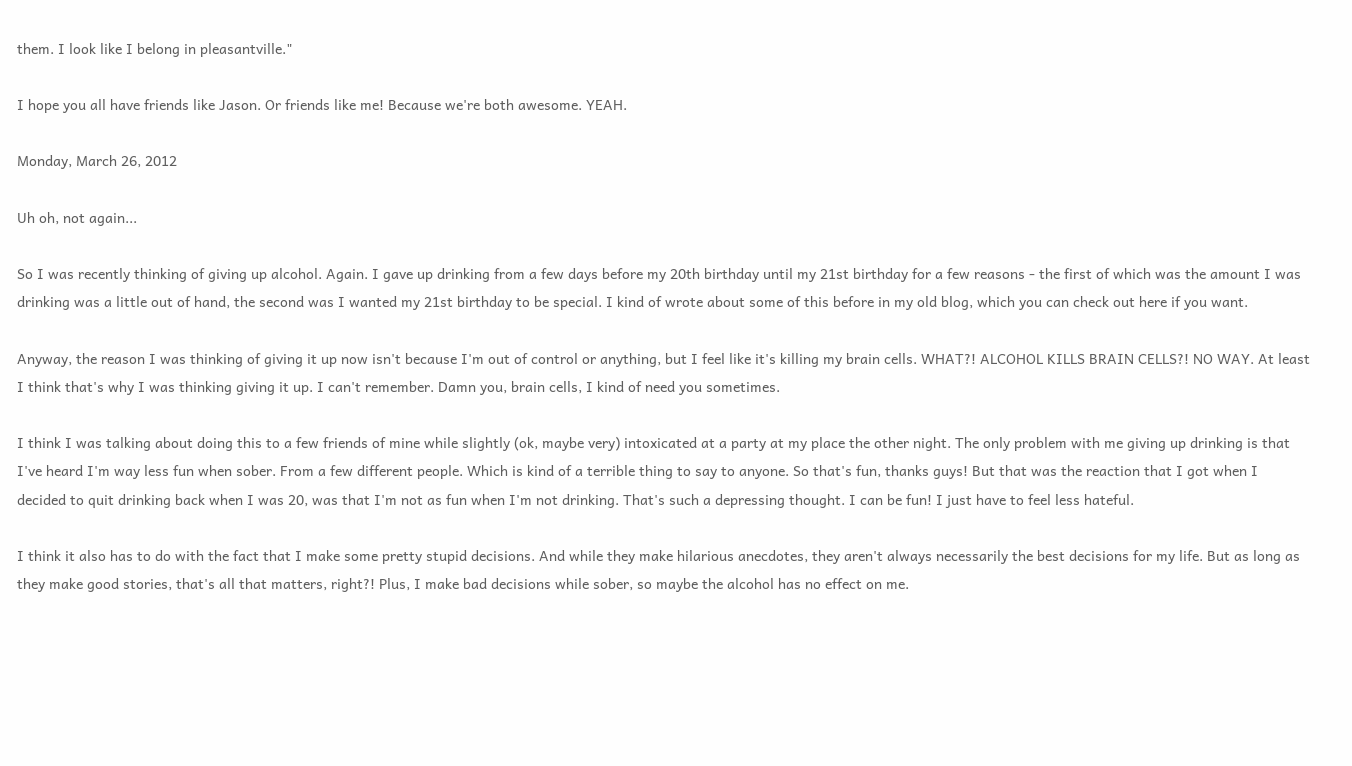them. I look like I belong in pleasantville."

I hope you all have friends like Jason. Or friends like me! Because we're both awesome. YEAH.

Monday, March 26, 2012

Uh oh, not again...

So I was recently thinking of giving up alcohol. Again. I gave up drinking from a few days before my 20th birthday until my 21st birthday for a few reasons - the first of which was the amount I was drinking was a little out of hand, the second was I wanted my 21st birthday to be special. I kind of wrote about some of this before in my old blog, which you can check out here if you want.

Anyway, the reason I was thinking of giving it up now isn't because I'm out of control or anything, but I feel like it's killing my brain cells. WHAT?! ALCOHOL KILLS BRAIN CELLS?! NO WAY. At least I think that's why I was thinking giving it up. I can't remember. Damn you, brain cells, I kind of need you sometimes.

I think I was talking about doing this to a few friends of mine while slightly (ok, maybe very) intoxicated at a party at my place the other night. The only problem with me giving up drinking is that I've heard I'm way less fun when sober. From a few different people. Which is kind of a terrible thing to say to anyone. So that's fun, thanks guys! But that was the reaction that I got when I decided to quit drinking back when I was 20, was that I'm not as fun when I'm not drinking. That's such a depressing thought. I can be fun! I just have to feel less hateful.

I think it also has to do with the fact that I make some pretty stupid decisions. And while they make hilarious anecdotes, they aren't always necessarily the best decisions for my life. But as long as they make good stories, that's all that matters, right?! Plus, I make bad decisions while sober, so maybe the alcohol has no effect on me.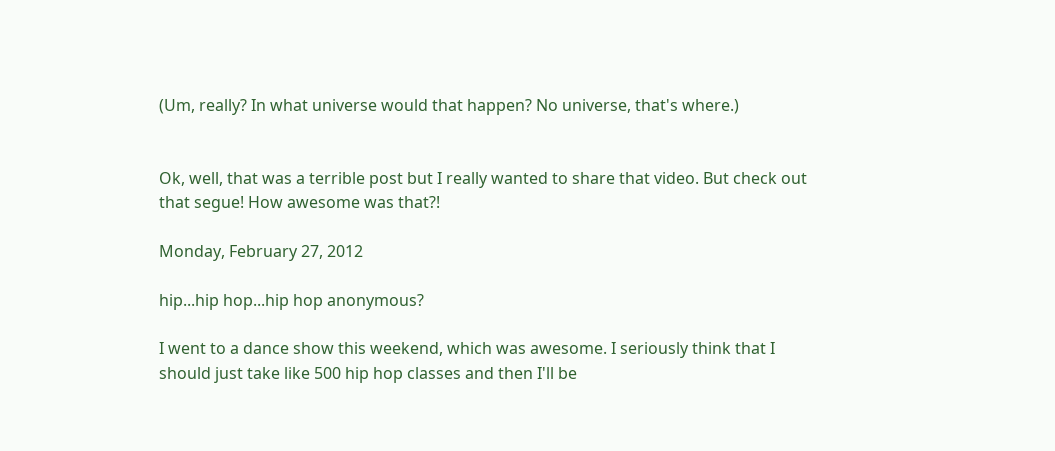(Um, really? In what universe would that happen? No universe, that's where.)


Ok, well, that was a terrible post but I really wanted to share that video. But check out that segue! How awesome was that?!

Monday, February 27, 2012

hip...hip hop...hip hop anonymous?

I went to a dance show this weekend, which was awesome. I seriously think that I should just take like 500 hip hop classes and then I'll be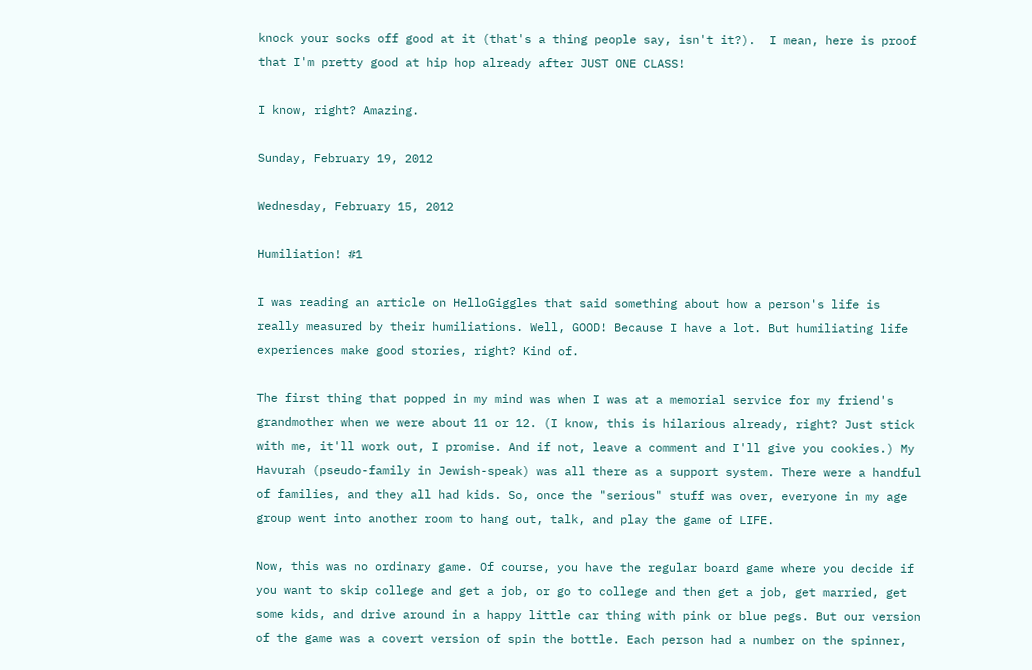knock your socks off good at it (that's a thing people say, isn't it?).  I mean, here is proof that I'm pretty good at hip hop already after JUST ONE CLASS!

I know, right? Amazing.

Sunday, February 19, 2012

Wednesday, February 15, 2012

Humiliation! #1

I was reading an article on HelloGiggles that said something about how a person's life is really measured by their humiliations. Well, GOOD! Because I have a lot. But humiliating life experiences make good stories, right? Kind of.

The first thing that popped in my mind was when I was at a memorial service for my friend's grandmother when we were about 11 or 12. (I know, this is hilarious already, right? Just stick with me, it'll work out, I promise. And if not, leave a comment and I'll give you cookies.) My Havurah (pseudo-family in Jewish-speak) was all there as a support system. There were a handful of families, and they all had kids. So, once the "serious" stuff was over, everyone in my age group went into another room to hang out, talk, and play the game of LIFE.

Now, this was no ordinary game. Of course, you have the regular board game where you decide if you want to skip college and get a job, or go to college and then get a job, get married, get some kids, and drive around in a happy little car thing with pink or blue pegs. But our version of the game was a covert version of spin the bottle. Each person had a number on the spinner,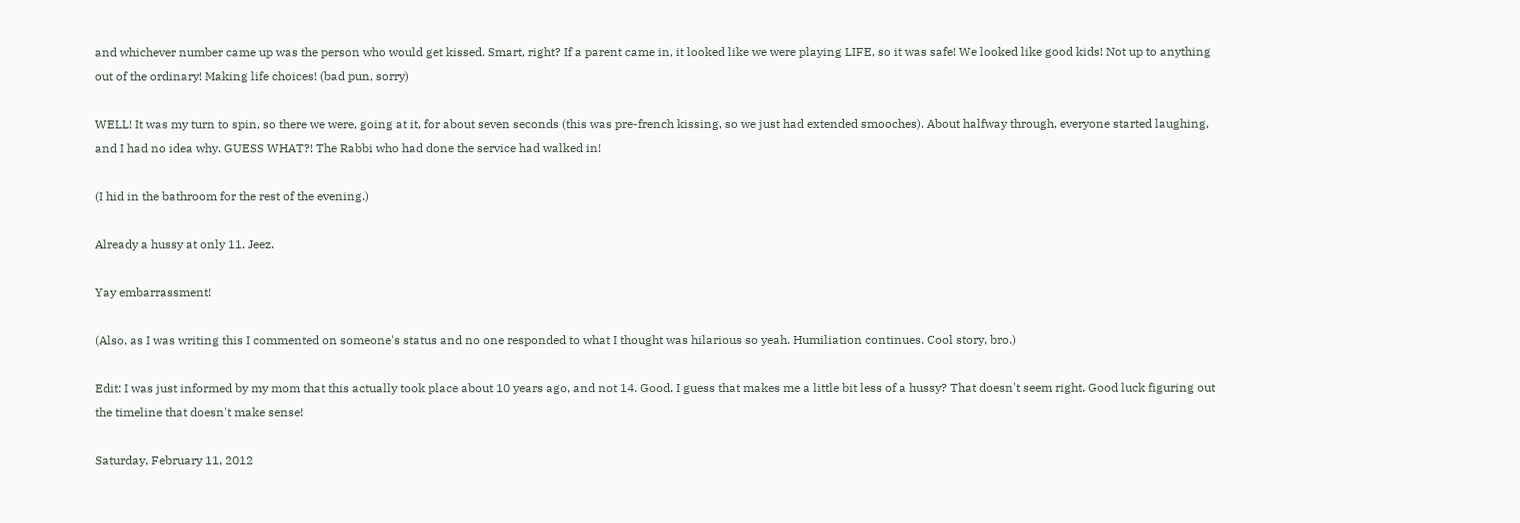and whichever number came up was the person who would get kissed. Smart, right? If a parent came in, it looked like we were playing LIFE, so it was safe! We looked like good kids! Not up to anything out of the ordinary! Making life choices! (bad pun, sorry)

WELL! It was my turn to spin, so there we were, going at it, for about seven seconds (this was pre-french kissing, so we just had extended smooches). About halfway through, everyone started laughing, and I had no idea why. GUESS WHAT?! The Rabbi who had done the service had walked in!

(I hid in the bathroom for the rest of the evening.)

Already a hussy at only 11. Jeez.

Yay embarrassment!

(Also, as I was writing this I commented on someone's status and no one responded to what I thought was hilarious so yeah. Humiliation continues. Cool story, bro.)

Edit: I was just informed by my mom that this actually took place about 10 years ago, and not 14. Good. I guess that makes me a little bit less of a hussy? That doesn't seem right. Good luck figuring out the timeline that doesn't make sense!

Saturday, February 11, 2012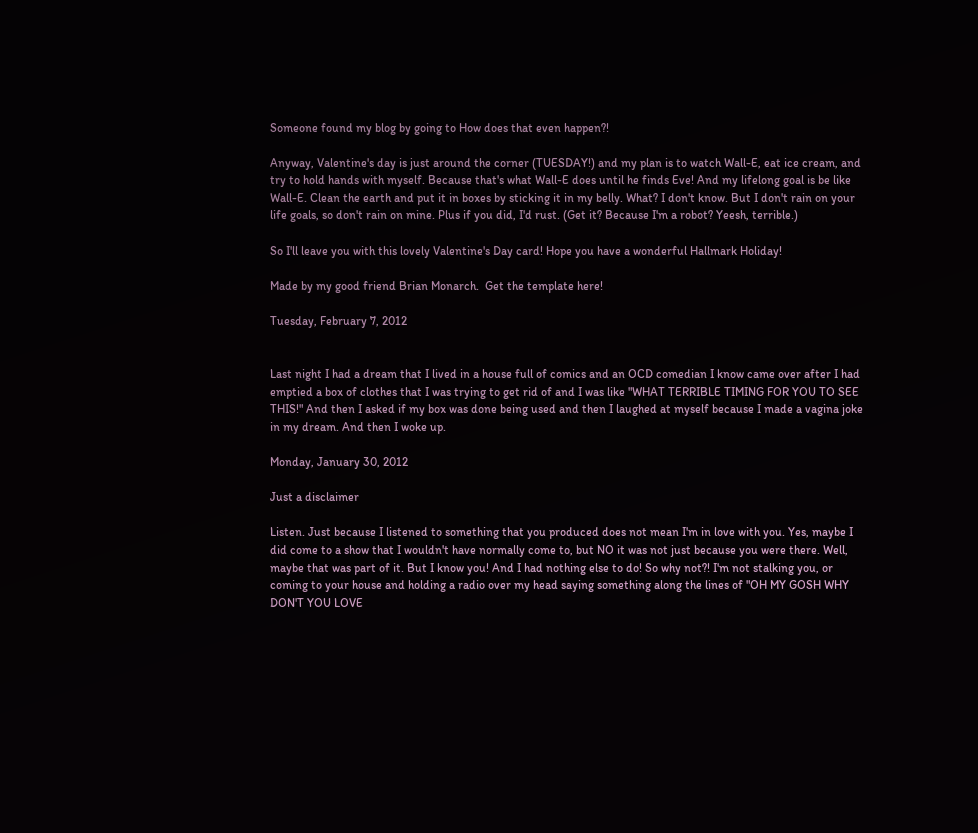Someone found my blog by going to How does that even happen?!

Anyway, Valentine's day is just around the corner (TUESDAY!) and my plan is to watch Wall-E, eat ice cream, and try to hold hands with myself. Because that's what Wall-E does until he finds Eve! And my lifelong goal is be like Wall-E. Clean the earth and put it in boxes by sticking it in my belly. What? I don't know. But I don't rain on your life goals, so don't rain on mine. Plus if you did, I'd rust. (Get it? Because I'm a robot? Yeesh, terrible.)

So I'll leave you with this lovely Valentine's Day card! Hope you have a wonderful Hallmark Holiday!

Made by my good friend Brian Monarch.  Get the template here!

Tuesday, February 7, 2012


Last night I had a dream that I lived in a house full of comics and an OCD comedian I know came over after I had emptied a box of clothes that I was trying to get rid of and I was like "WHAT TERRIBLE TIMING FOR YOU TO SEE THIS!" And then I asked if my box was done being used and then I laughed at myself because I made a vagina joke in my dream. And then I woke up.

Monday, January 30, 2012

Just a disclaimer

Listen. Just because I listened to something that you produced does not mean I'm in love with you. Yes, maybe I did come to a show that I wouldn't have normally come to, but NO it was not just because you were there. Well, maybe that was part of it. But I know you! And I had nothing else to do! So why not?! I'm not stalking you, or coming to your house and holding a radio over my head saying something along the lines of "OH MY GOSH WHY DON'T YOU LOVE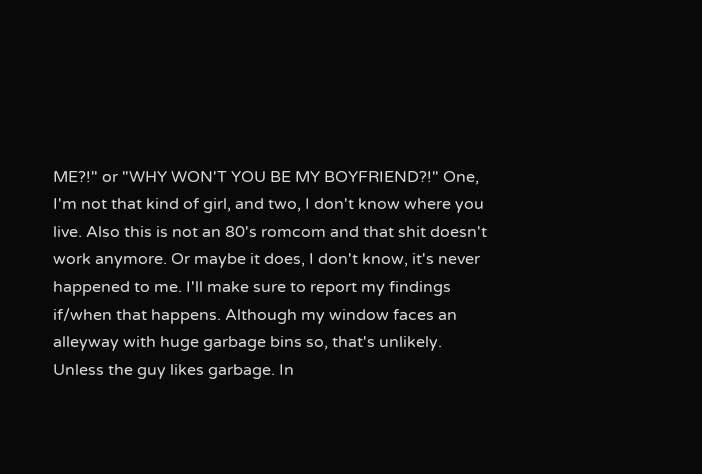ME?!" or "WHY WON'T YOU BE MY BOYFRIEND?!" One, I'm not that kind of girl, and two, I don't know where you live. Also this is not an 80's romcom and that shit doesn't work anymore. Or maybe it does, I don't know, it's never happened to me. I'll make sure to report my findings if/when that happens. Although my window faces an alleyway with huge garbage bins so, that's unlikely. Unless the guy likes garbage. In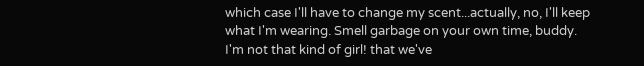which case I'll have to change my scent...actually, no, I'll keep what I'm wearing. Smell garbage on your own time, buddy. I'm not that kind of girl! that we've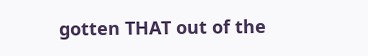gotten THAT out of the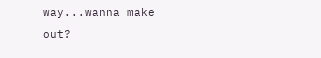way...wanna make out?